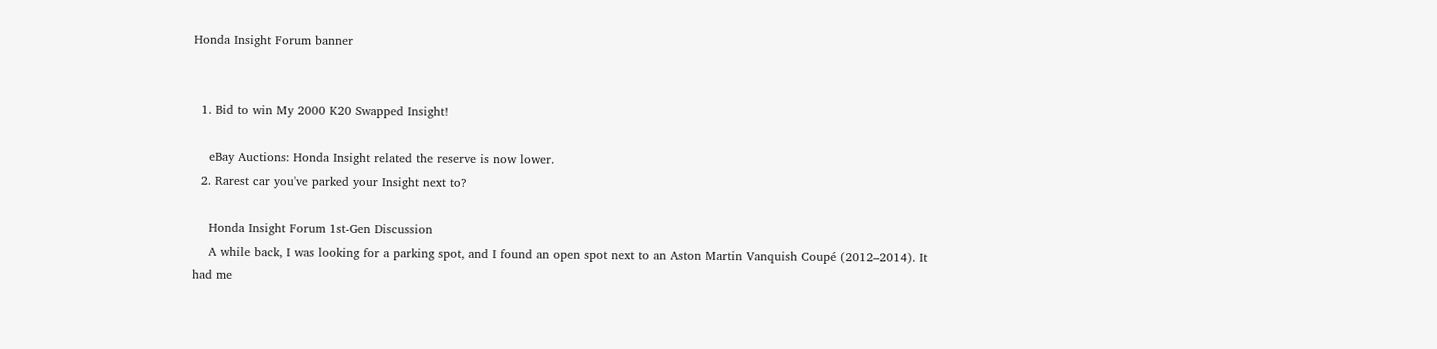Honda Insight Forum banner


  1. Bid to win My 2000 K20 Swapped Insight!

    eBay Auctions: Honda Insight related the reserve is now lower.
  2. Rarest car you've parked your Insight next to?

    Honda Insight Forum 1st-Gen Discussion
    A while back, I was looking for a parking spot, and I found an open spot next to an Aston Martin Vanquish Coupé (2012–2014). It had me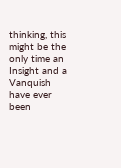thinking, this might be the only time an Insight and a Vanquish have ever been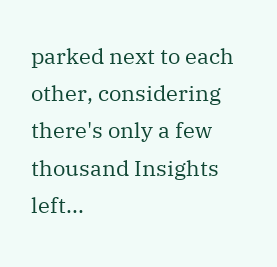parked next to each other, considering there's only a few thousand Insights left...